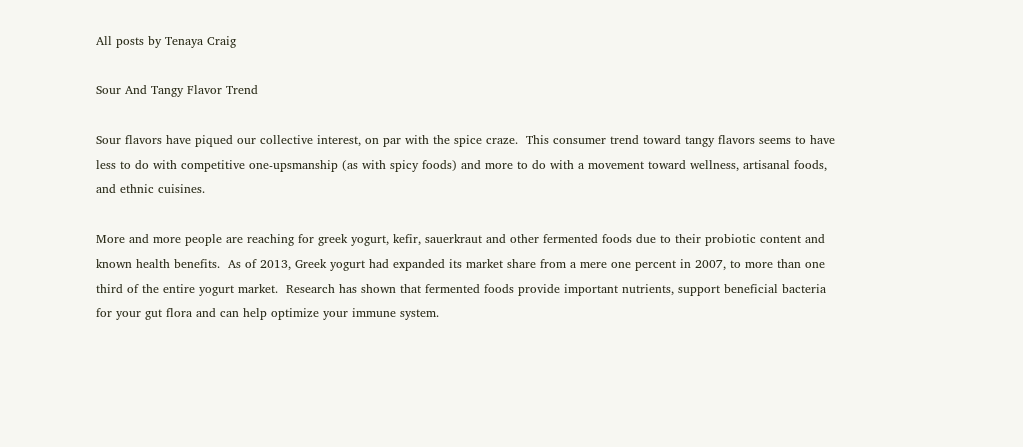All posts by Tenaya Craig

Sour And Tangy Flavor Trend

Sour flavors have piqued our collective interest, on par with the spice craze.  This consumer trend toward tangy flavors seems to have less to do with competitive one-upsmanship (as with spicy foods) and more to do with a movement toward wellness, artisanal foods, and ethnic cuisines.

More and more people are reaching for greek yogurt, kefir, sauerkraut and other fermented foods due to their probiotic content and known health benefits.  As of 2013, Greek yogurt had expanded its market share from a mere one percent in 2007, to more than one third of the entire yogurt market.  Research has shown that fermented foods provide important nutrients, support beneficial bacteria for your gut flora and can help optimize your immune system.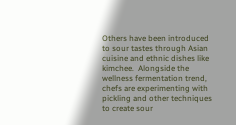Others have been introduced to sour tastes through Asian cuisine and ethnic dishes like kimchee.  Alongside the wellness fermentation trend, chefs are experimenting with pickling and other techniques to create sour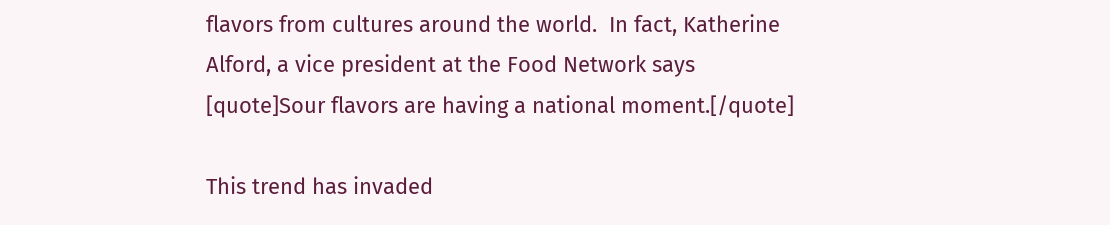flavors from cultures around the world.  In fact, Katherine Alford, a vice president at the Food Network says [quote]Sour flavors are having a national moment.[/quote]

This trend has invaded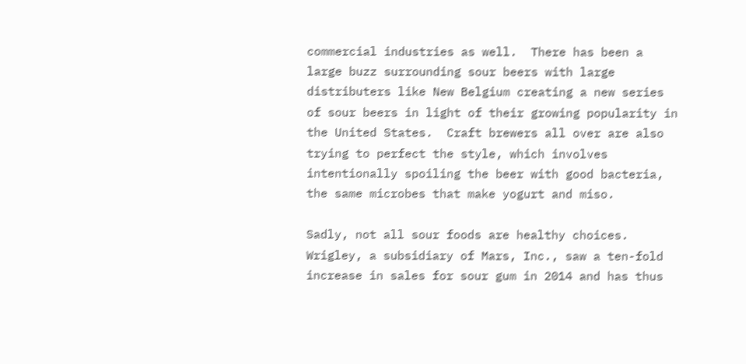commercial industries as well.  There has been a large buzz surrounding sour beers with large distributers like New Belgium creating a new series of sour beers in light of their growing popularity in the United States.  Craft brewers all over are also trying to perfect the style, which involves intentionally spoiling the beer with good bacteria, the same microbes that make yogurt and miso.

Sadly, not all sour foods are healthy choices.  Wrigley, a subsidiary of Mars, Inc., saw a ten-fold increase in sales for sour gum in 2014 and has thus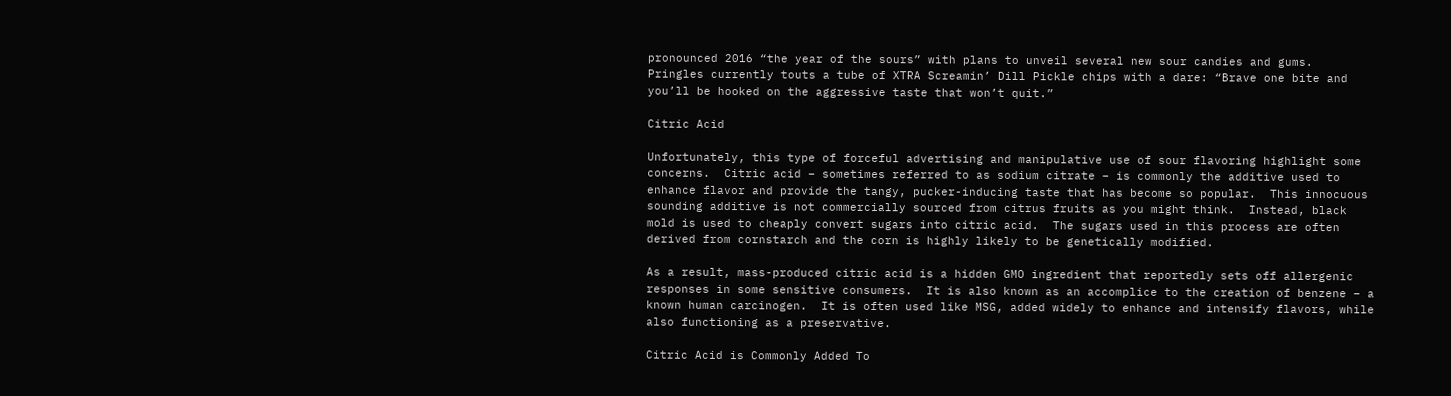pronounced 2016 “the year of the sours” with plans to unveil several new sour candies and gums.  Pringles currently touts a tube of XTRA Screamin’ Dill Pickle chips with a dare: “Brave one bite and you’ll be hooked on the aggressive taste that won’t quit.”

Citric Acid

Unfortunately, this type of forceful advertising and manipulative use of sour flavoring highlight some concerns.  Citric acid – sometimes referred to as sodium citrate – is commonly the additive used to enhance flavor and provide the tangy, pucker-inducing taste that has become so popular.  This innocuous sounding additive is not commercially sourced from citrus fruits as you might think.  Instead, black mold is used to cheaply convert sugars into citric acid.  The sugars used in this process are often derived from cornstarch and the corn is highly likely to be genetically modified.

As a result, mass-produced citric acid is a hidden GMO ingredient that reportedly sets off allergenic responses in some sensitive consumers.  It is also known as an accomplice to the creation of benzene – a known human carcinogen.  It is often used like MSG, added widely to enhance and intensify flavors, while also functioning as a preservative.

Citric Acid is Commonly Added To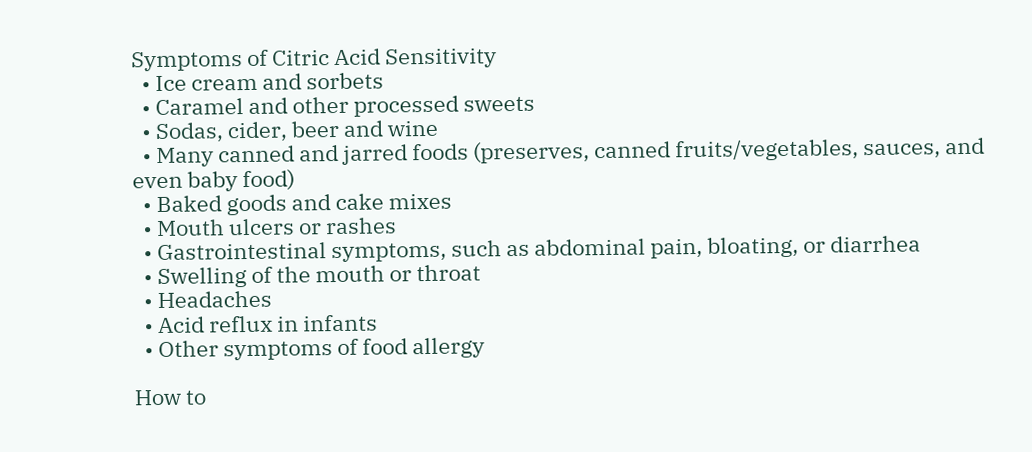Symptoms of Citric Acid Sensitivity
  • Ice cream and sorbets
  • Caramel and other processed sweets
  • Sodas, cider, beer and wine
  • Many canned and jarred foods (preserves, canned fruits/vegetables, sauces, and even baby food)
  • Baked goods and cake mixes
  • Mouth ulcers or rashes
  • Gastrointestinal symptoms, such as abdominal pain, bloating, or diarrhea
  • Swelling of the mouth or throat
  • Headaches
  • Acid reflux in infants
  • Other symptoms of food allergy

How to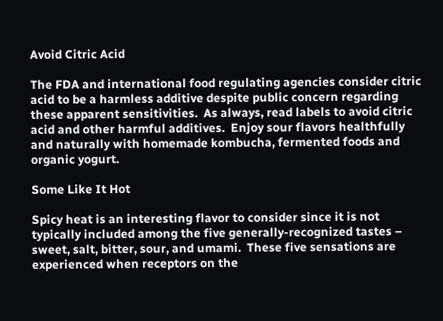Avoid Citric Acid

The FDA and international food regulating agencies consider citric acid to be a harmless additive despite public concern regarding these apparent sensitivities.  As always, read labels to avoid citric acid and other harmful additives.  Enjoy sour flavors healthfully and naturally with homemade kombucha, fermented foods and organic yogurt.

Some Like It Hot

Spicy heat is an interesting flavor to consider since it is not typically included among the five generally-recognized tastes – sweet, salt, bitter, sour, and umami.  These five sensations are experienced when receptors on the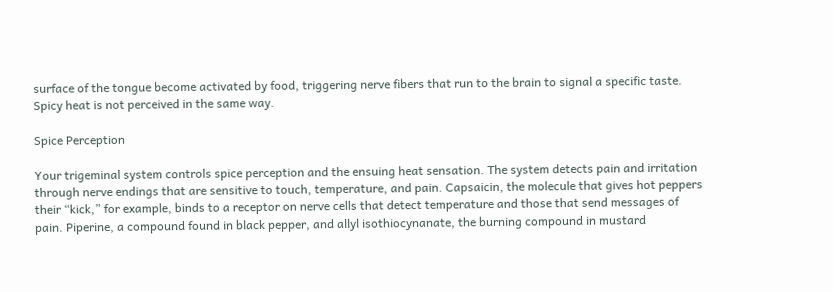surface of the tongue become activated by food, triggering nerve fibers that run to the brain to signal a specific taste.  Spicy heat is not perceived in the same way.

Spice Perception

Your trigeminal system controls spice perception and the ensuing heat sensation. The system detects pain and irritation through nerve endings that are sensitive to touch, temperature, and pain. Capsaicin, the molecule that gives hot peppers their “kick,” for example, binds to a receptor on nerve cells that detect temperature and those that send messages of pain. Piperine, a compound found in black pepper, and allyl isothiocynanate, the burning compound in mustard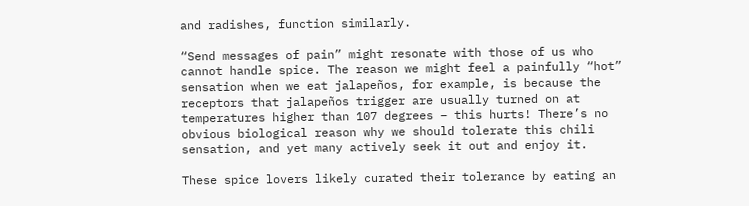and radishes, function similarly.

“Send messages of pain” might resonate with those of us who cannot handle spice. The reason we might feel a painfully “hot” sensation when we eat jalapeños, for example, is because the receptors that jalapeños trigger are usually turned on at temperatures higher than 107 degrees – this hurts! There’s no obvious biological reason why we should tolerate this chili sensation, and yet many actively seek it out and enjoy it.

These spice lovers likely curated their tolerance by eating an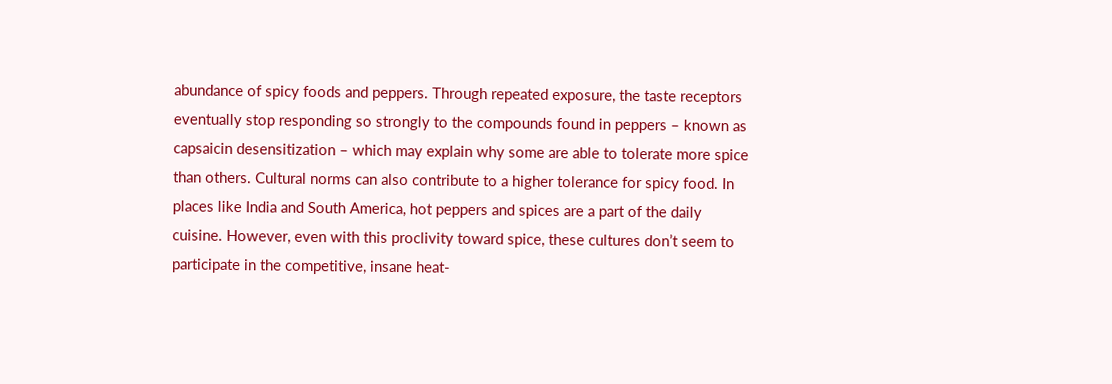abundance of spicy foods and peppers. Through repeated exposure, the taste receptors eventually stop responding so strongly to the compounds found in peppers – known as capsaicin desensitization – which may explain why some are able to tolerate more spice than others. Cultural norms can also contribute to a higher tolerance for spicy food. In places like India and South America, hot peppers and spices are a part of the daily cuisine. However, even with this proclivity toward spice, these cultures don’t seem to participate in the competitive, insane heat-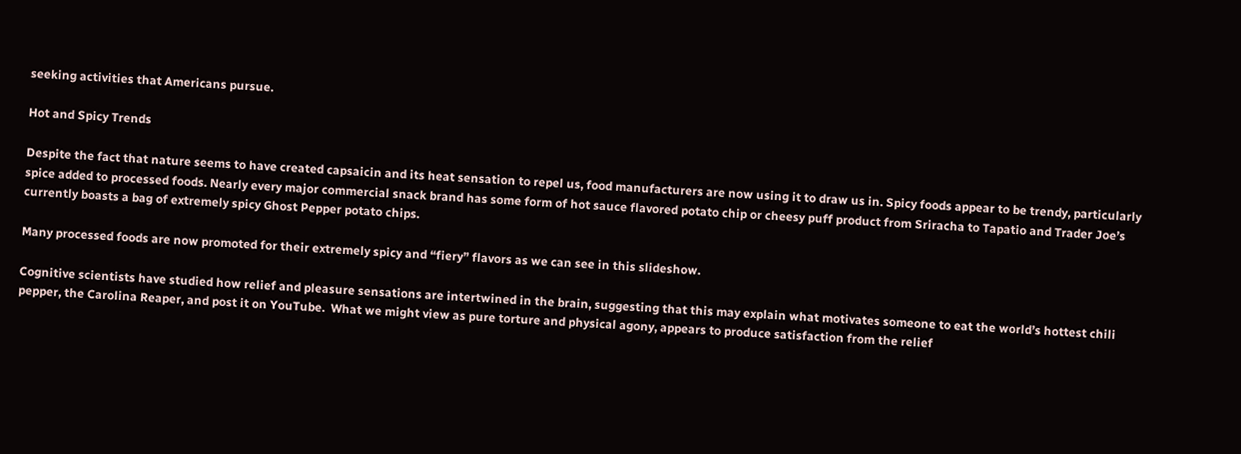seeking activities that Americans pursue.

Hot and Spicy Trends

Despite the fact that nature seems to have created capsaicin and its heat sensation to repel us, food manufacturers are now using it to draw us in. Spicy foods appear to be trendy, particularly spice added to processed foods. Nearly every major commercial snack brand has some form of hot sauce flavored potato chip or cheesy puff product from Sriracha to Tapatio and Trader Joe’s currently boasts a bag of extremely spicy Ghost Pepper potato chips.

Many processed foods are now promoted for their extremely spicy and “fiery” flavors as we can see in this slideshow.

Cognitive scientists have studied how relief and pleasure sensations are intertwined in the brain, suggesting that this may explain what motivates someone to eat the world’s hottest chili pepper, the Carolina Reaper, and post it on YouTube.  What we might view as pure torture and physical agony, appears to produce satisfaction from the relief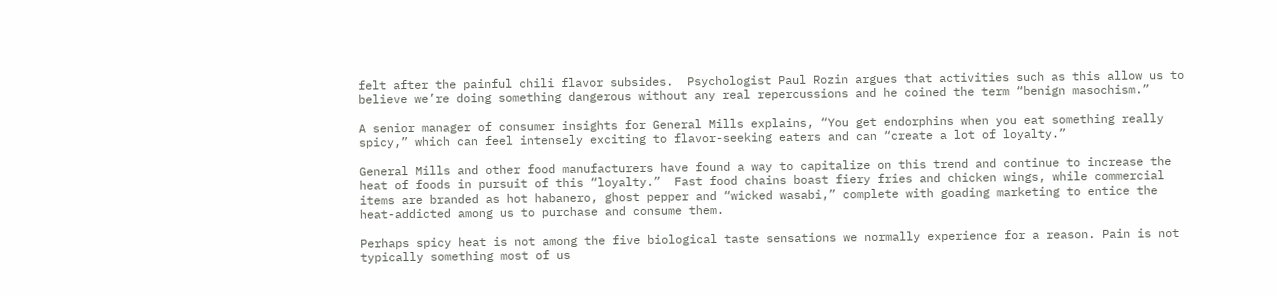felt after the painful chili flavor subsides.  Psychologist Paul Rozin argues that activities such as this allow us to believe we’re doing something dangerous without any real repercussions and he coined the term “benign masochism.”

A senior manager of consumer insights for General Mills explains, “You get endorphins when you eat something really spicy,” which can feel intensely exciting to flavor-seeking eaters and can “create a lot of loyalty.”

General Mills and other food manufacturers have found a way to capitalize on this trend and continue to increase the heat of foods in pursuit of this “loyalty.”  Fast food chains boast fiery fries and chicken wings, while commercial items are branded as hot habanero, ghost pepper and “wicked wasabi,” complete with goading marketing to entice the heat-addicted among us to purchase and consume them.

Perhaps spicy heat is not among the five biological taste sensations we normally experience for a reason. Pain is not typically something most of us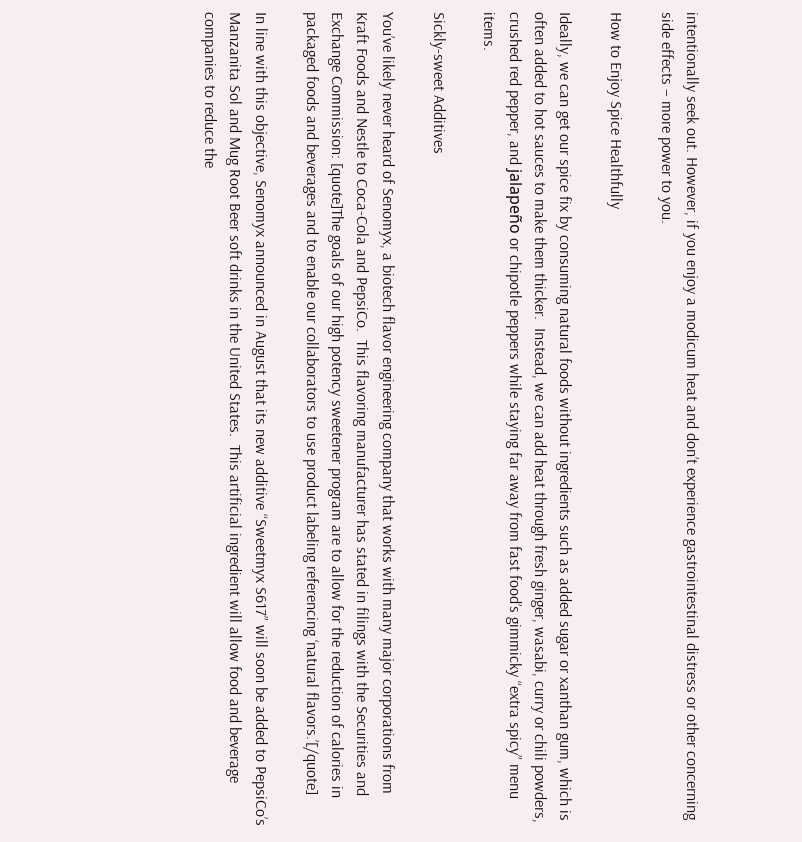intentionally seek out. However, if you enjoy a modicum heat and don’t experience gastrointestinal distress or other concerning side effects – more power to you.

How to Enjoy Spice Healthfully

Ideally, we can get our spice fix by consuming natural foods without ingredients such as added sugar or xanthan gum, which is often added to hot sauces to make them thicker.  Instead, we can add heat through fresh ginger, wasabi, curry or chili powders, crushed red pepper, and jalapeño or chipotle peppers while staying far away from fast food’s gimmicky “extra spicy” menu items.

Sickly-sweet Additives

You’ve likely never heard of Senomyx, a biotech flavor engineering company that works with many major corporations from Kraft Foods and Nestle to Coca-Cola and PepsiCo.  This flavoring manufacturer has stated in filings with the Securities and Exchange Commission: [quote]The goals of our high potency sweetener program are to allow for the reduction of calories in packaged foods and beverages and to enable our collaborators to use product labeling referencing ‘natural flavors.’[/quote]

In line with this objective, Senomyx announced in August that its new additive “Sweetmyx S617” will soon be added to PepsiCo’s Manzanita Sol and Mug Root Beer soft drinks in the United States.  This artificial ingredient will allow food and beverage companies to reduce the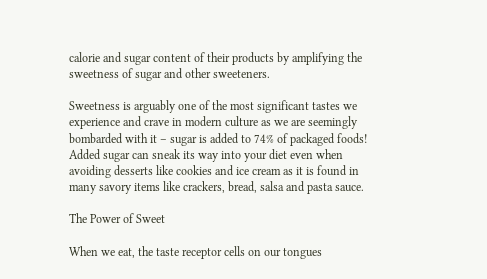calorie and sugar content of their products by amplifying the sweetness of sugar and other sweeteners.

Sweetness is arguably one of the most significant tastes we experience and crave in modern culture as we are seemingly bombarded with it – sugar is added to 74% of packaged foods!  Added sugar can sneak its way into your diet even when avoiding desserts like cookies and ice cream as it is found in many savory items like crackers, bread, salsa and pasta sauce.

The Power of Sweet

When we eat, the taste receptor cells on our tongues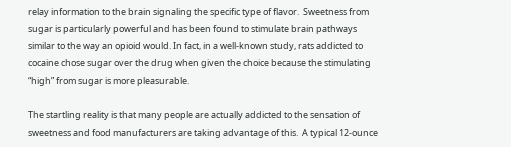relay information to the brain signaling the specific type of flavor.  Sweetness from sugar is particularly powerful and has been found to stimulate brain pathways similar to the way an opioid would. In fact, in a well-known study, rats addicted to cocaine chose sugar over the drug when given the choice because the stimulating “high” from sugar is more pleasurable.

The startling reality is that many people are actually addicted to the sensation of sweetness and food manufacturers are taking advantage of this.  A typical 12-ounce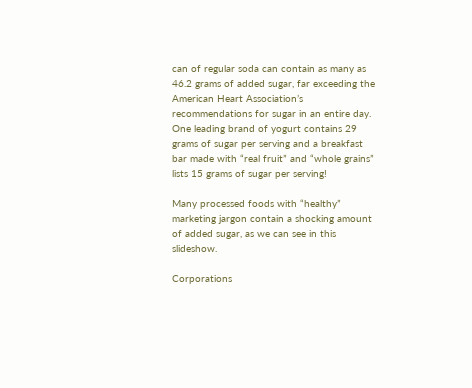can of regular soda can contain as many as 46.2 grams of added sugar, far exceeding the American Heart Association’s recommendations for sugar in an entire day.  One leading brand of yogurt contains 29 grams of sugar per serving and a breakfast bar made with “real fruit” and “whole grains” lists 15 grams of sugar per serving!

Many processed foods with “healthy” marketing jargon contain a shocking amount of added sugar, as we can see in this slideshow.

Corporations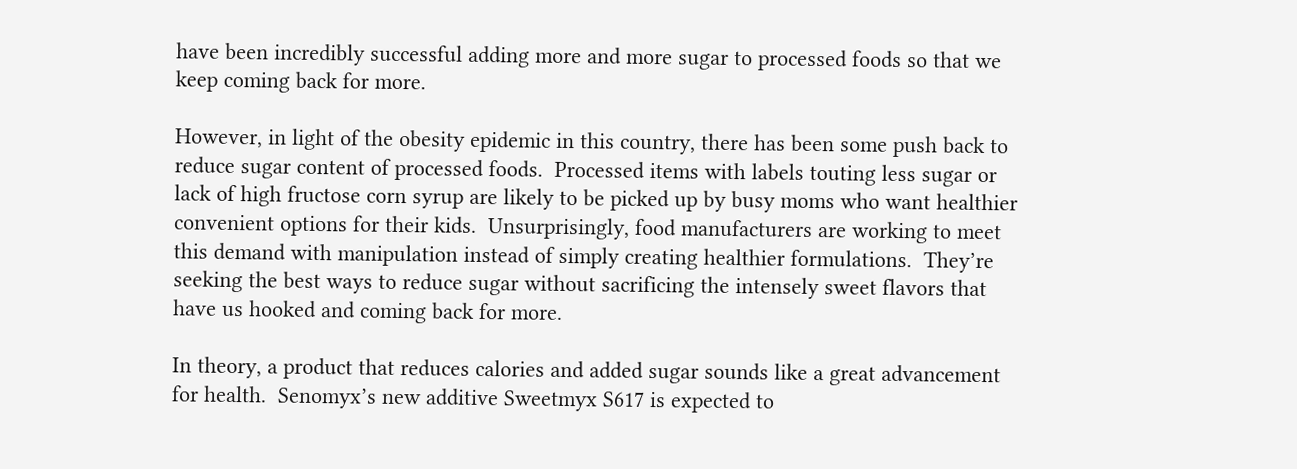have been incredibly successful adding more and more sugar to processed foods so that we keep coming back for more.

However, in light of the obesity epidemic in this country, there has been some push back to reduce sugar content of processed foods.  Processed items with labels touting less sugar or lack of high fructose corn syrup are likely to be picked up by busy moms who want healthier convenient options for their kids.  Unsurprisingly, food manufacturers are working to meet this demand with manipulation instead of simply creating healthier formulations.  They’re seeking the best ways to reduce sugar without sacrificing the intensely sweet flavors that have us hooked and coming back for more.

In theory, a product that reduces calories and added sugar sounds like a great advancement for health.  Senomyx’s new additive Sweetmyx S617 is expected to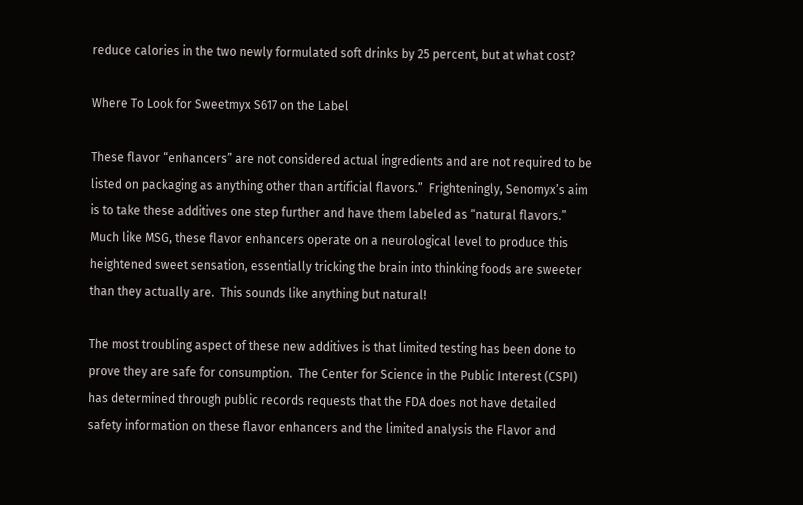reduce calories in the two newly formulated soft drinks by 25 percent, but at what cost?

Where To Look for Sweetmyx S617 on the Label

These flavor “enhancers” are not considered actual ingredients and are not required to be listed on packaging as anything other than artificial flavors.”  Frighteningly, Senomyx’s aim is to take these additives one step further and have them labeled as “natural flavors.”  Much like MSG, these flavor enhancers operate on a neurological level to produce this heightened sweet sensation, essentially tricking the brain into thinking foods are sweeter than they actually are.  This sounds like anything but natural!

The most troubling aspect of these new additives is that limited testing has been done to prove they are safe for consumption.  The Center for Science in the Public Interest (CSPI) has determined through public records requests that the FDA does not have detailed safety information on these flavor enhancers and the limited analysis the Flavor and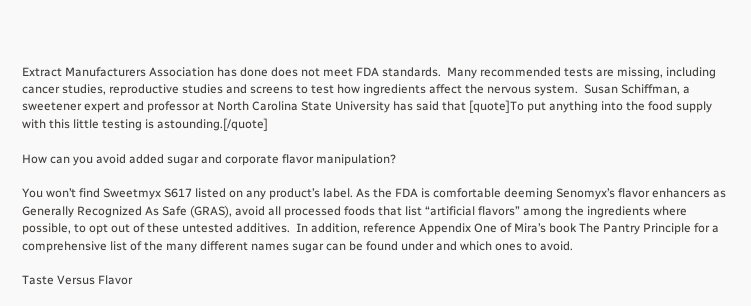Extract Manufacturers Association has done does not meet FDA standards.  Many recommended tests are missing, including cancer studies, reproductive studies and screens to test how ingredients affect the nervous system.  Susan Schiffman, a sweetener expert and professor at North Carolina State University has said that [quote]To put anything into the food supply with this little testing is astounding.[/quote]

How can you avoid added sugar and corporate flavor manipulation?

You won’t find Sweetmyx S617 listed on any product’s label. As the FDA is comfortable deeming Senomyx’s flavor enhancers as Generally Recognized As Safe (GRAS), avoid all processed foods that list “artificial flavors” among the ingredients where possible, to opt out of these untested additives.  In addition, reference Appendix One of Mira’s book The Pantry Principle for a comprehensive list of the many different names sugar can be found under and which ones to avoid.

Taste Versus Flavor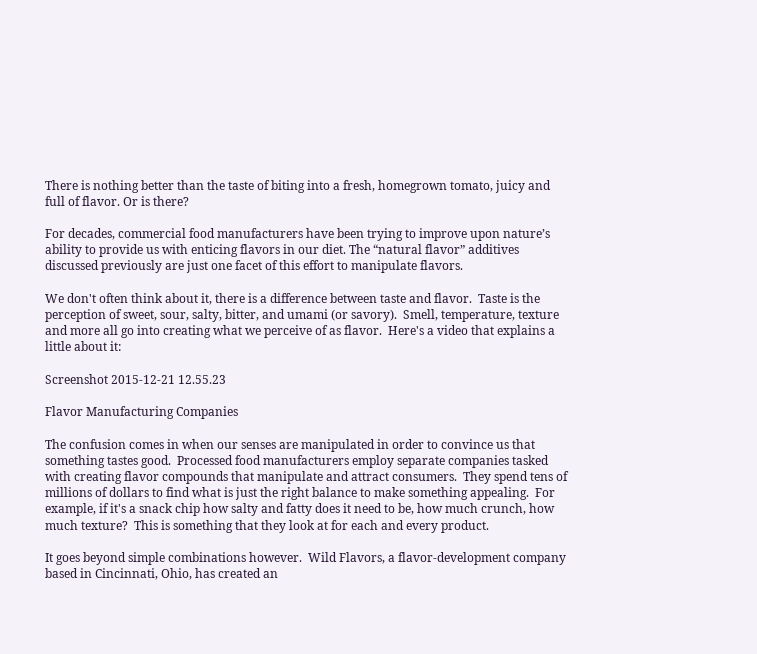There is nothing better than the taste of biting into a fresh, homegrown tomato, juicy and full of flavor. Or is there?

For decades, commercial food manufacturers have been trying to improve upon nature’s ability to provide us with enticing flavors in our diet. The “natural flavor” additives discussed previously are just one facet of this effort to manipulate flavors.

We don't often think about it, there is a difference between taste and flavor.  Taste is the perception of sweet, sour, salty, bitter, and umami (or savory).  Smell, temperature, texture and more all go into creating what we perceive of as flavor.  Here's a video that explains a little about it:

Screenshot 2015-12-21 12.55.23

Flavor Manufacturing Companies

The confusion comes in when our senses are manipulated in order to convince us that something tastes good.  Processed food manufacturers employ separate companies tasked with creating flavor compounds that manipulate and attract consumers.  They spend tens of millions of dollars to find what is just the right balance to make something appealing.  For example, if it's a snack chip how salty and fatty does it need to be, how much crunch, how much texture?  This is something that they look at for each and every product.

It goes beyond simple combinations however.  Wild Flavors, a flavor-development company based in Cincinnati, Ohio, has created an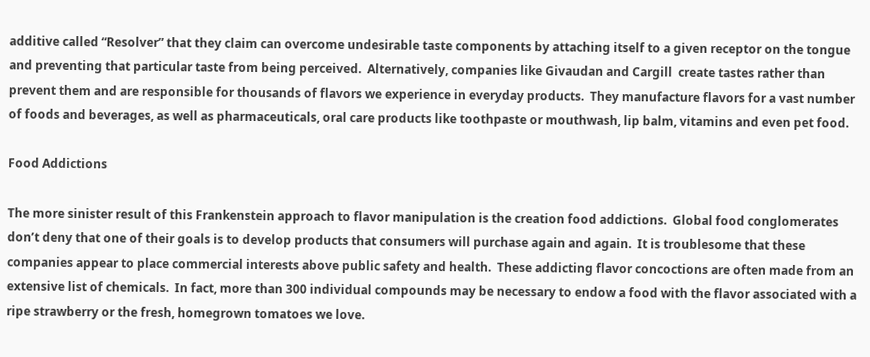additive called “Resolver” that they claim can overcome undesirable taste components by attaching itself to a given receptor on the tongue and preventing that particular taste from being perceived.  Alternatively, companies like Givaudan and Cargill  create tastes rather than prevent them and are responsible for thousands of flavors we experience in everyday products.  They manufacture flavors for a vast number of foods and beverages, as well as pharmaceuticals, oral care products like toothpaste or mouthwash, lip balm, vitamins and even pet food.

Food Addictions

The more sinister result of this Frankenstein approach to flavor manipulation is the creation food addictions.  Global food conglomerates don’t deny that one of their goals is to develop products that consumers will purchase again and again.  It is troublesome that these companies appear to place commercial interests above public safety and health.  These addicting flavor concoctions are often made from an extensive list of chemicals.  In fact, more than 300 individual compounds may be necessary to endow a food with the flavor associated with a ripe strawberry or the fresh, homegrown tomatoes we love.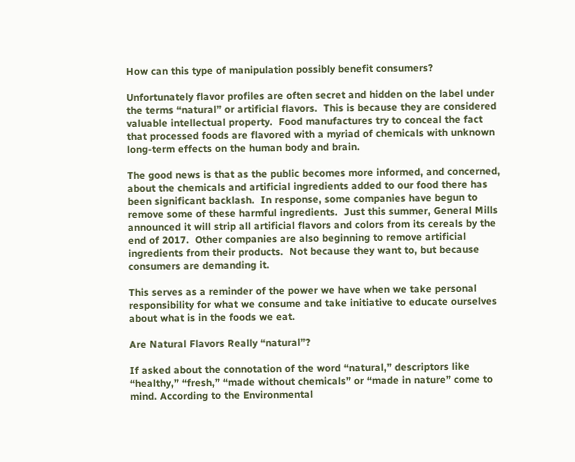How can this type of manipulation possibly benefit consumers?

Unfortunately flavor profiles are often secret and hidden on the label under the terms “natural” or artificial flavors.  This is because they are considered valuable intellectual property.  Food manufactures try to conceal the fact that processed foods are flavored with a myriad of chemicals with unknown long-term effects on the human body and brain.

The good news is that as the public becomes more informed, and concerned, about the chemicals and artificial ingredients added to our food there has been significant backlash.  In response, some companies have begun to remove some of these harmful ingredients.  Just this summer, General Mills announced it will strip all artificial flavors and colors from its cereals by the end of 2017.  Other companies are also beginning to remove artificial ingredients from their products.  Not because they want to, but because consumers are demanding it.

This serves as a reminder of the power we have when we take personal responsibility for what we consume and take initiative to educate ourselves about what is in the foods we eat.

Are Natural Flavors Really “natural”?

If asked about the connotation of the word “natural,” descriptors like “healthy,” “fresh,” “made without chemicals” or “made in nature” come to mind. According to the Environmental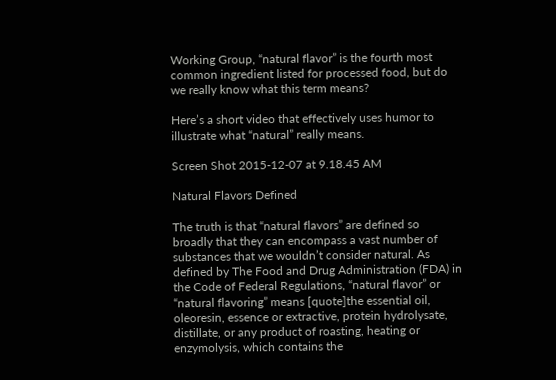Working Group, “natural flavor” is the fourth most common ingredient listed for processed food, but do we really know what this term means?

Here’s a short video that effectively uses humor to illustrate what “natural” really means.

Screen Shot 2015-12-07 at 9.18.45 AM

Natural Flavors Defined

The truth is that “natural flavors” are defined so broadly that they can encompass a vast number of substances that we wouldn’t consider natural. As defined by The Food and Drug Administration (FDA) in the Code of Federal Regulations, “natural flavor” or “natural flavoring” means [quote]the essential oil, oleoresin, essence or extractive, protein hydrolysate, distillate, or any product of roasting, heating or enzymolysis, which contains the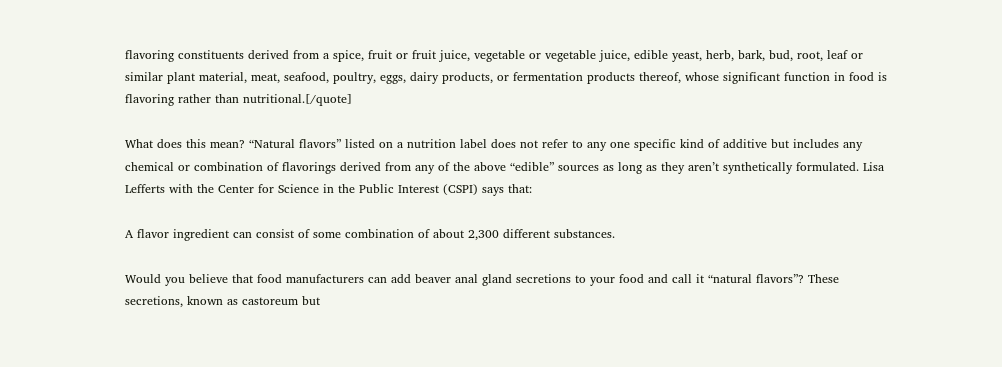flavoring constituents derived from a spice, fruit or fruit juice, vegetable or vegetable juice, edible yeast, herb, bark, bud, root, leaf or similar plant material, meat, seafood, poultry, eggs, dairy products, or fermentation products thereof, whose significant function in food is flavoring rather than nutritional.[/quote]

What does this mean? “Natural flavors” listed on a nutrition label does not refer to any one specific kind of additive but includes any chemical or combination of flavorings derived from any of the above “edible” sources as long as they aren’t synthetically formulated. Lisa Lefferts with the Center for Science in the Public Interest (CSPI) says that:

A flavor ingredient can consist of some combination of about 2,300 different substances.

Would you believe that food manufacturers can add beaver anal gland secretions to your food and call it “natural flavors”? These secretions, known as castoreum but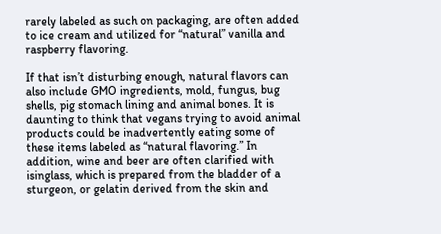rarely labeled as such on packaging, are often added to ice cream and utilized for “natural” vanilla and raspberry flavoring.

If that isn’t disturbing enough, natural flavors can also include GMO ingredients, mold, fungus, bug shells, pig stomach lining and animal bones. It is daunting to think that vegans trying to avoid animal products could be inadvertently eating some of these items labeled as “natural flavoring.” In addition, wine and beer are often clarified with isinglass, which is prepared from the bladder of a sturgeon, or gelatin derived from the skin and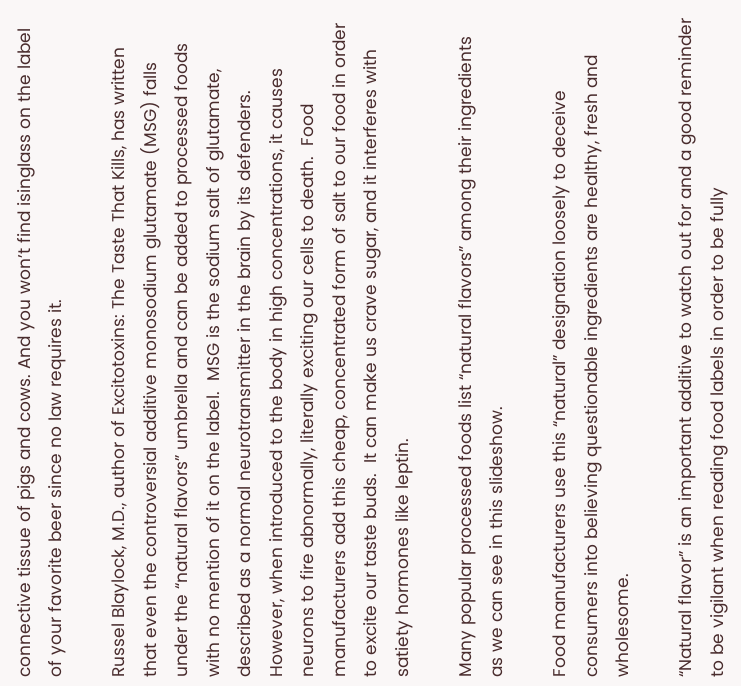connective tissue of pigs and cows. And you won’t find isinglass on the label of your favorite beer since no law requires it.

Russel Blaylock, M.D., author of Excitotoxins: The Taste That Kills, has written that even the controversial additive monosodium glutamate (MSG) falls under the “natural flavors” umbrella and can be added to processed foods with no mention of it on the label.  MSG is the sodium salt of glutamate, described as a normal neurotransmitter in the brain by its defenders.  However, when introduced to the body in high concentrations, it causes neurons to fire abnormally, literally exciting our cells to death.  Food manufacturers add this cheap, concentrated form of salt to our food in order to excite our taste buds.  It can make us crave sugar, and it interferes with satiety hormones like leptin.

Many popular processed foods list “natural flavors” among their ingredients as we can see in this slideshow.

Food manufacturers use this “natural” designation loosely to deceive consumers into believing questionable ingredients are healthy, fresh and wholesome.

“Natural flavor” is an important additive to watch out for and a good reminder to be vigilant when reading food labels in order to be fully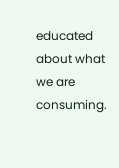educated about what we are consuming.